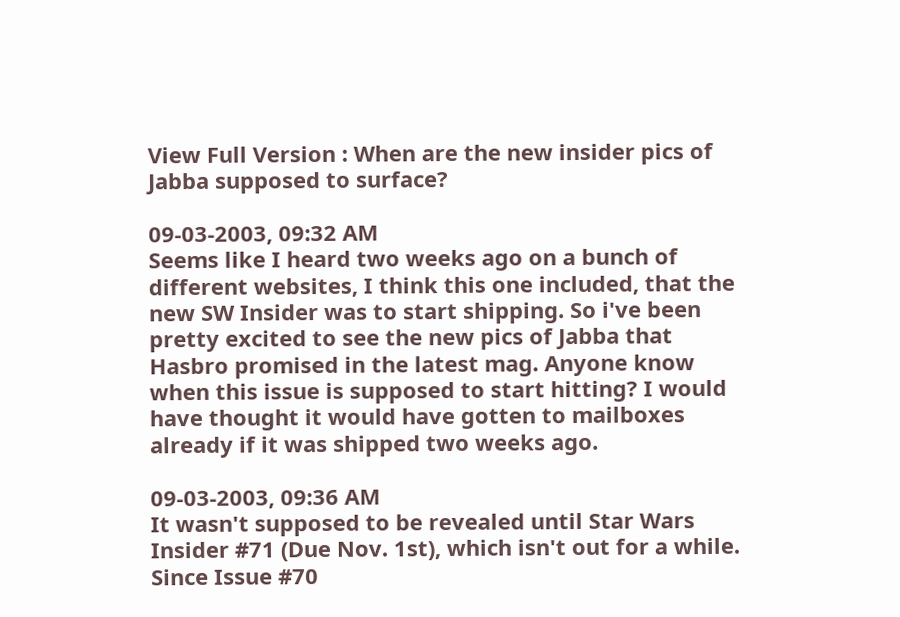View Full Version : When are the new insider pics of Jabba supposed to surface?

09-03-2003, 09:32 AM
Seems like I heard two weeks ago on a bunch of different websites, I think this one included, that the new SW Insider was to start shipping. So i've been pretty excited to see the new pics of Jabba that Hasbro promised in the latest mag. Anyone know when this issue is supposed to start hitting? I would have thought it would have gotten to mailboxes already if it was shipped two weeks ago.

09-03-2003, 09:36 AM
It wasn't supposed to be revealed until Star Wars Insider #71 (Due Nov. 1st), which isn't out for a while. Since Issue #70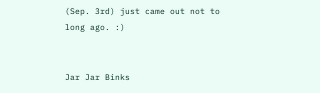(Sep. 3rd) just came out not to long ago. :)


Jar Jar Binks